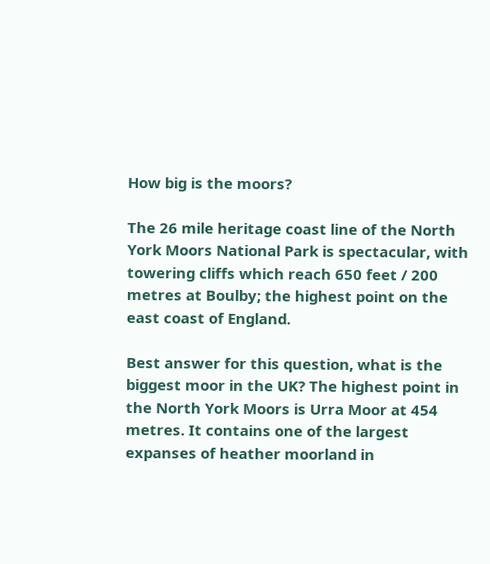How big is the moors?

The 26 mile heritage coast line of the North York Moors National Park is spectacular, with towering cliffs which reach 650 feet / 200 metres at Boulby; the highest point on the east coast of England.

Best answer for this question, what is the biggest moor in the UK? The highest point in the North York Moors is Urra Moor at 454 metres. It contains one of the largest expanses of heather moorland in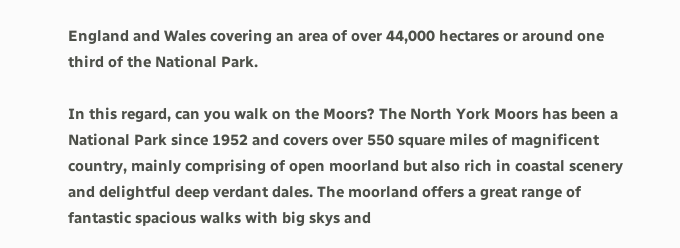England and Wales covering an area of over 44,000 hectares or around one third of the National Park.

In this regard, can you walk on the Moors? The North York Moors has been a National Park since 1952 and covers over 550 square miles of magnificent country, mainly comprising of open moorland but also rich in coastal scenery and delightful deep verdant dales. The moorland offers a great range of fantastic spacious walks with big skys and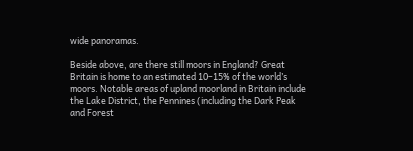wide panoramas.

Beside above, are there still moors in England? Great Britain is home to an estimated 10–15% of the world’s moors. Notable areas of upland moorland in Britain include the Lake District, the Pennines (including the Dark Peak and Forest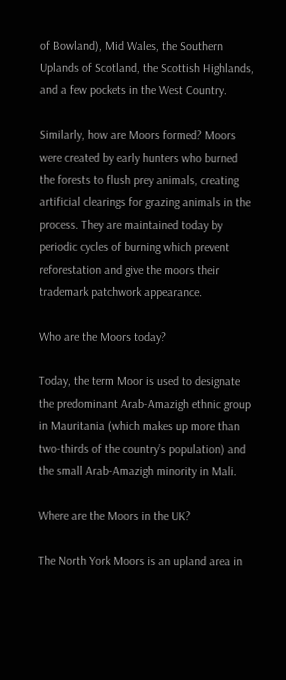of Bowland), Mid Wales, the Southern Uplands of Scotland, the Scottish Highlands, and a few pockets in the West Country.

Similarly, how are Moors formed? Moors were created by early hunters who burned the forests to flush prey animals, creating artificial clearings for grazing animals in the process. They are maintained today by periodic cycles of burning which prevent reforestation and give the moors their trademark patchwork appearance.

Who are the Moors today?

Today, the term Moor is used to designate the predominant Arab-Amazigh ethnic group in Mauritania (which makes up more than two-thirds of the country’s population) and the small Arab-Amazigh minority in Mali.

Where are the Moors in the UK?

The North York Moors is an upland area in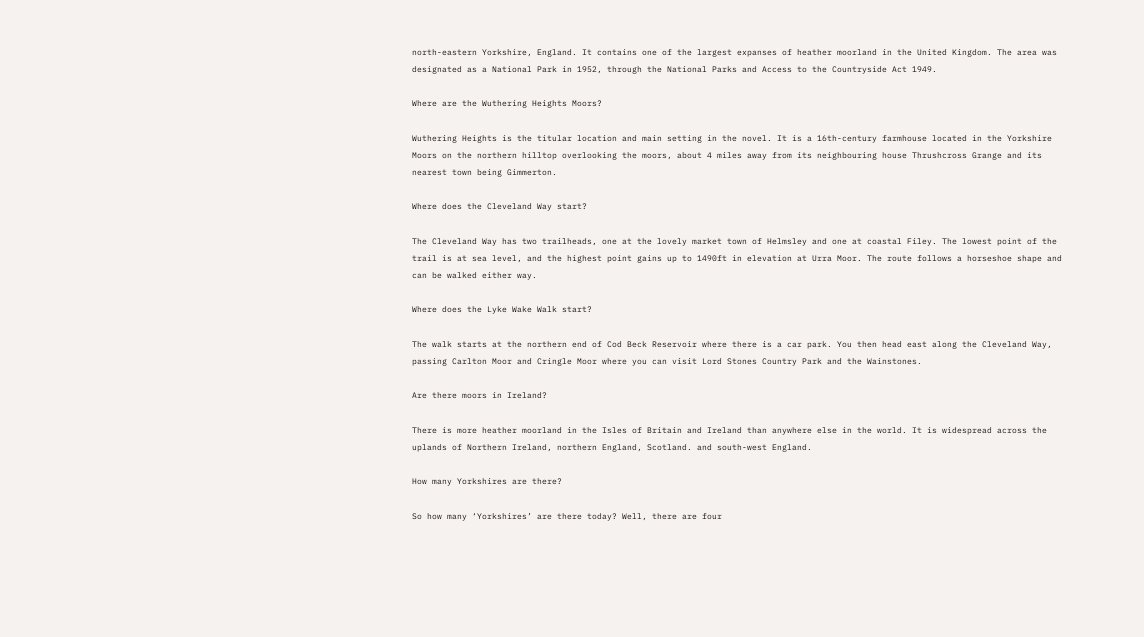north-eastern Yorkshire, England. It contains one of the largest expanses of heather moorland in the United Kingdom. The area was designated as a National Park in 1952, through the National Parks and Access to the Countryside Act 1949.

Where are the Wuthering Heights Moors?

Wuthering Heights is the titular location and main setting in the novel. It is a 16th-century farmhouse located in the Yorkshire Moors on the northern hilltop overlooking the moors, about 4 miles away from its neighbouring house Thrushcross Grange and its nearest town being Gimmerton.

Where does the Cleveland Way start?

The Cleveland Way has two trailheads, one at the lovely market town of Helmsley and one at coastal Filey. The lowest point of the trail is at sea level, and the highest point gains up to 1490ft in elevation at Urra Moor. The route follows a horseshoe shape and can be walked either way.

Where does the Lyke Wake Walk start?

The walk starts at the northern end of Cod Beck Reservoir where there is a car park. You then head east along the Cleveland Way, passing Carlton Moor and Cringle Moor where you can visit Lord Stones Country Park and the Wainstones.

Are there moors in Ireland?

There is more heather moorland in the Isles of Britain and Ireland than anywhere else in the world. It is widespread across the uplands of Northern Ireland, northern England, Scotland. and south-west England.

How many Yorkshires are there?

So how many ‘Yorkshires’ are there today? Well, there are four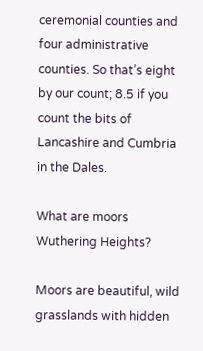ceremonial counties and four administrative counties. So that’s eight by our count; 8.5 if you count the bits of Lancashire and Cumbria in the Dales.

What are moors Wuthering Heights?

Moors are beautiful, wild grasslands with hidden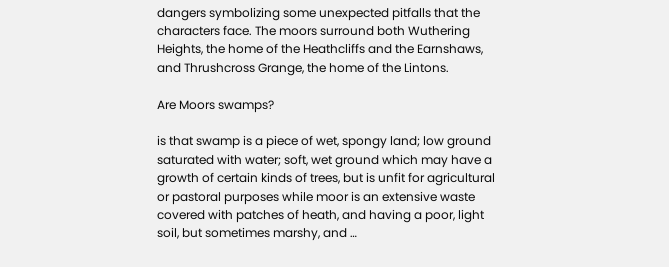dangers symbolizing some unexpected pitfalls that the characters face. The moors surround both Wuthering Heights, the home of the Heathcliffs and the Earnshaws, and Thrushcross Grange, the home of the Lintons.

Are Moors swamps?

is that swamp is a piece of wet, spongy land; low ground saturated with water; soft, wet ground which may have a growth of certain kinds of trees, but is unfit for agricultural or pastoral purposes while moor is an extensive waste covered with patches of heath, and having a poor, light soil, but sometimes marshy, and …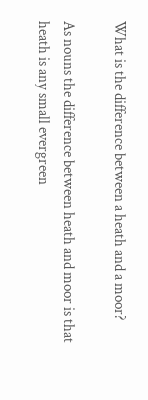What is the difference between a heath and a moor?

As nouns the difference between heath and moor is that heath is any small evergreen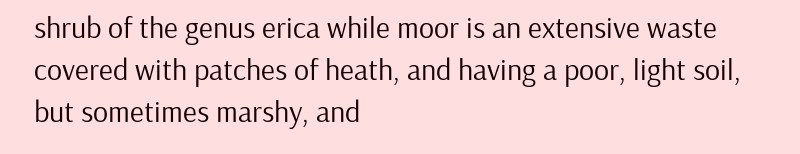shrub of the genus erica while moor is an extensive waste covered with patches of heath, and having a poor, light soil, but sometimes marshy, and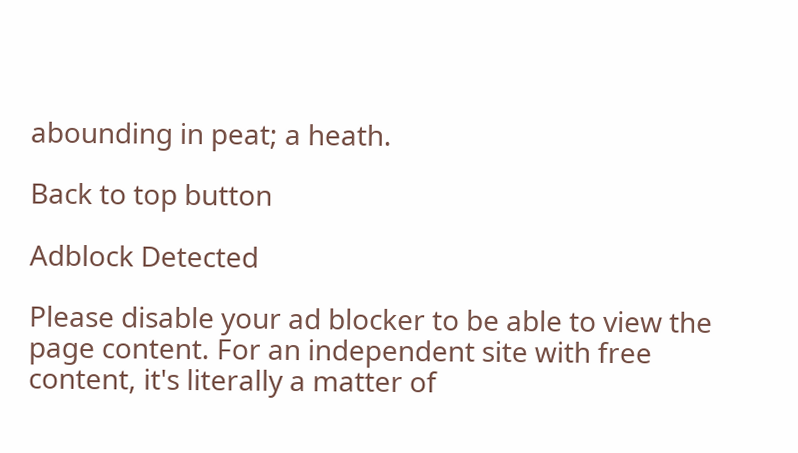abounding in peat; a heath.

Back to top button

Adblock Detected

Please disable your ad blocker to be able to view the page content. For an independent site with free content, it's literally a matter of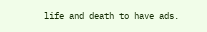life and death to have ads.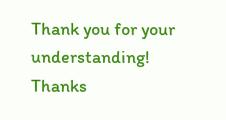Thank you for your understanding! Thanks